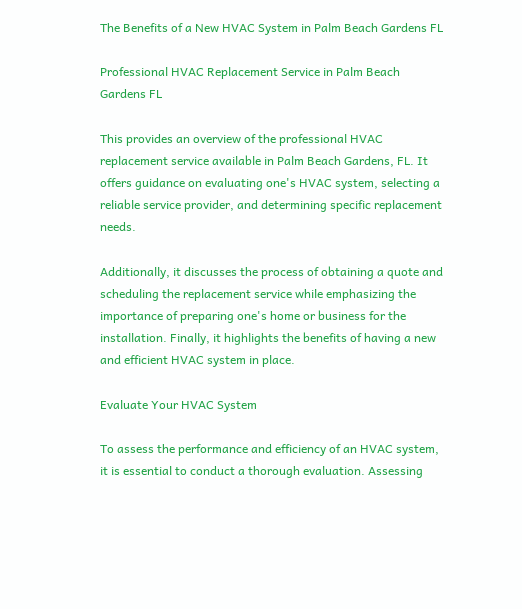The Benefits of a New HVAC System in Palm Beach Gardens FL

Professional HVAC Replacement Service in Palm Beach Gardens FL

This provides an overview of the professional HVAC replacement service available in Palm Beach Gardens, FL. It offers guidance on evaluating one's HVAC system, selecting a reliable service provider, and determining specific replacement needs.

Additionally, it discusses the process of obtaining a quote and scheduling the replacement service while emphasizing the importance of preparing one's home or business for the installation. Finally, it highlights the benefits of having a new and efficient HVAC system in place.

Evaluate Your HVAC System

To assess the performance and efficiency of an HVAC system, it is essential to conduct a thorough evaluation. Assessing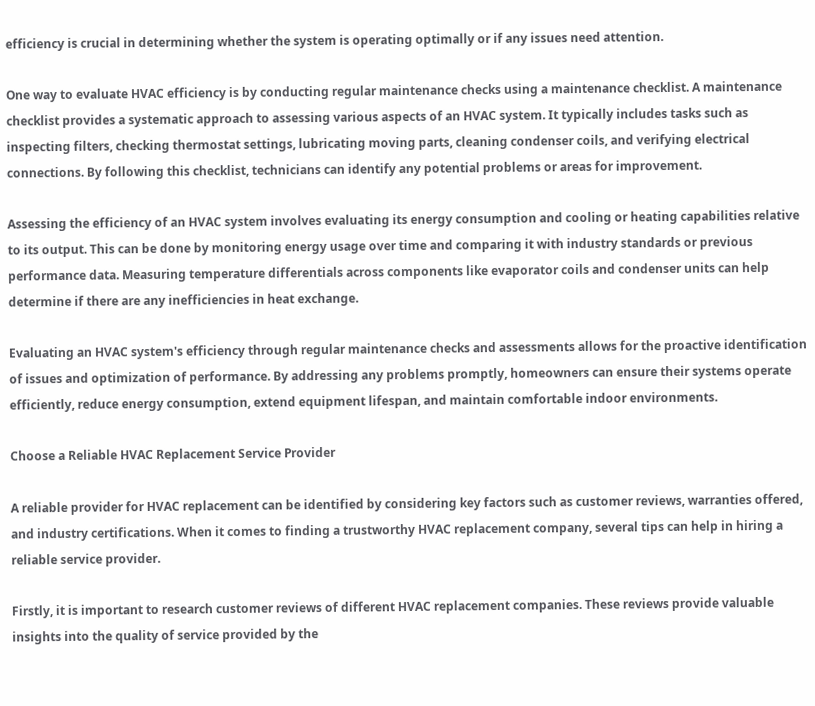efficiency is crucial in determining whether the system is operating optimally or if any issues need attention.

One way to evaluate HVAC efficiency is by conducting regular maintenance checks using a maintenance checklist. A maintenance checklist provides a systematic approach to assessing various aspects of an HVAC system. It typically includes tasks such as inspecting filters, checking thermostat settings, lubricating moving parts, cleaning condenser coils, and verifying electrical connections. By following this checklist, technicians can identify any potential problems or areas for improvement.

Assessing the efficiency of an HVAC system involves evaluating its energy consumption and cooling or heating capabilities relative to its output. This can be done by monitoring energy usage over time and comparing it with industry standards or previous performance data. Measuring temperature differentials across components like evaporator coils and condenser units can help determine if there are any inefficiencies in heat exchange.

Evaluating an HVAC system's efficiency through regular maintenance checks and assessments allows for the proactive identification of issues and optimization of performance. By addressing any problems promptly, homeowners can ensure their systems operate efficiently, reduce energy consumption, extend equipment lifespan, and maintain comfortable indoor environments.

Choose a Reliable HVAC Replacement Service Provider

A reliable provider for HVAC replacement can be identified by considering key factors such as customer reviews, warranties offered, and industry certifications. When it comes to finding a trustworthy HVAC replacement company, several tips can help in hiring a reliable service provider.

Firstly, it is important to research customer reviews of different HVAC replacement companies. These reviews provide valuable insights into the quality of service provided by the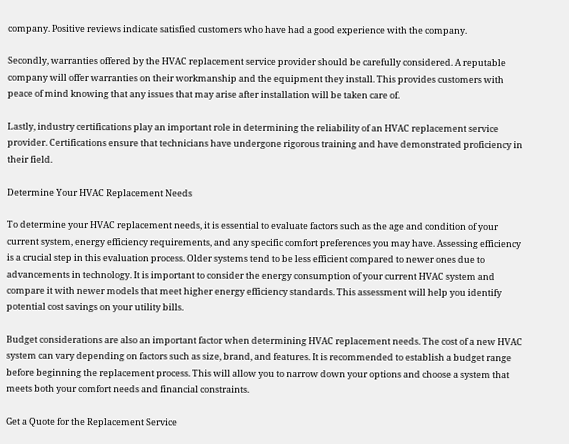company. Positive reviews indicate satisfied customers who have had a good experience with the company.

Secondly, warranties offered by the HVAC replacement service provider should be carefully considered. A reputable company will offer warranties on their workmanship and the equipment they install. This provides customers with peace of mind knowing that any issues that may arise after installation will be taken care of.

Lastly, industry certifications play an important role in determining the reliability of an HVAC replacement service provider. Certifications ensure that technicians have undergone rigorous training and have demonstrated proficiency in their field.

Determine Your HVAC Replacement Needs

To determine your HVAC replacement needs, it is essential to evaluate factors such as the age and condition of your current system, energy efficiency requirements, and any specific comfort preferences you may have. Assessing efficiency is a crucial step in this evaluation process. Older systems tend to be less efficient compared to newer ones due to advancements in technology. It is important to consider the energy consumption of your current HVAC system and compare it with newer models that meet higher energy efficiency standards. This assessment will help you identify potential cost savings on your utility bills.

Budget considerations are also an important factor when determining HVAC replacement needs. The cost of a new HVAC system can vary depending on factors such as size, brand, and features. It is recommended to establish a budget range before beginning the replacement process. This will allow you to narrow down your options and choose a system that meets both your comfort needs and financial constraints.

Get a Quote for the Replacement Service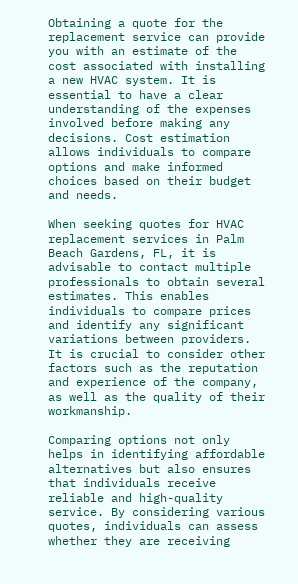Obtaining a quote for the replacement service can provide you with an estimate of the cost associated with installing a new HVAC system. It is essential to have a clear understanding of the expenses involved before making any decisions. Cost estimation allows individuals to compare options and make informed choices based on their budget and needs.

When seeking quotes for HVAC replacement services in Palm Beach Gardens, FL, it is advisable to contact multiple professionals to obtain several estimates. This enables individuals to compare prices and identify any significant variations between providers. It is crucial to consider other factors such as the reputation and experience of the company, as well as the quality of their workmanship.

Comparing options not only helps in identifying affordable alternatives but also ensures that individuals receive reliable and high-quality service. By considering various quotes, individuals can assess whether they are receiving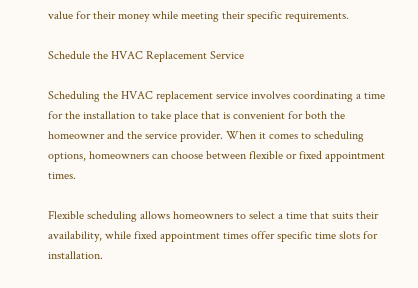value for their money while meeting their specific requirements.

Schedule the HVAC Replacement Service

Scheduling the HVAC replacement service involves coordinating a time for the installation to take place that is convenient for both the homeowner and the service provider. When it comes to scheduling options, homeowners can choose between flexible or fixed appointment times.

Flexible scheduling allows homeowners to select a time that suits their availability, while fixed appointment times offer specific time slots for installation.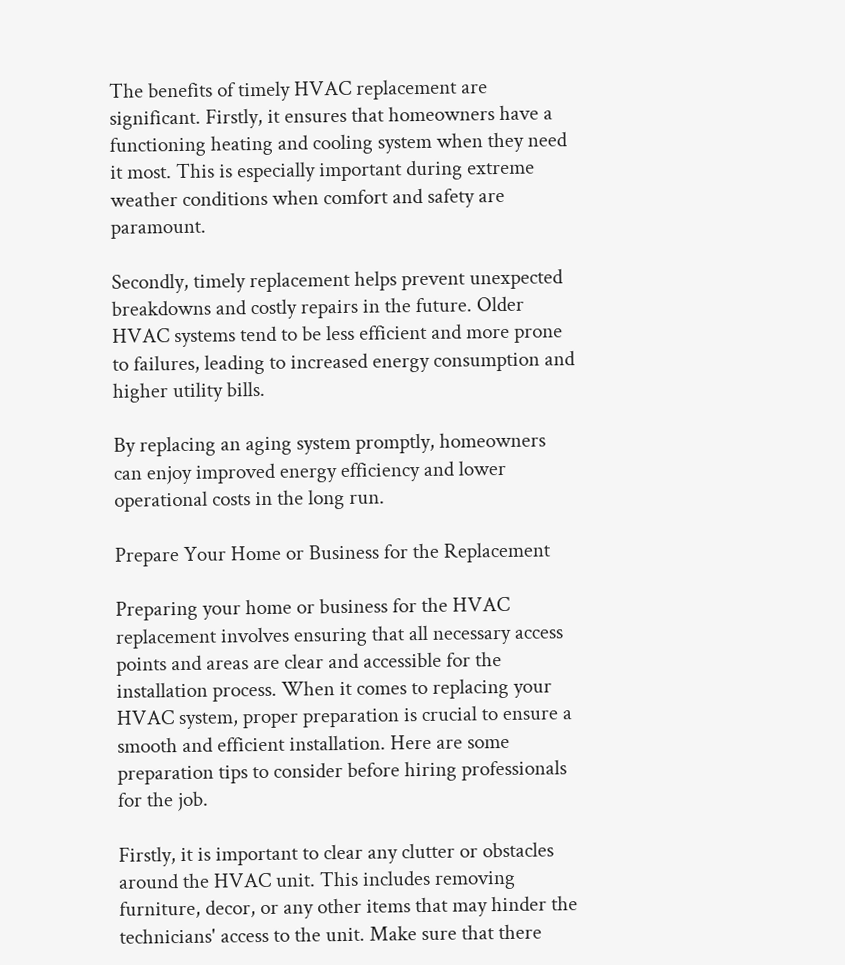The benefits of timely HVAC replacement are significant. Firstly, it ensures that homeowners have a functioning heating and cooling system when they need it most. This is especially important during extreme weather conditions when comfort and safety are paramount.

Secondly, timely replacement helps prevent unexpected breakdowns and costly repairs in the future. Older HVAC systems tend to be less efficient and more prone to failures, leading to increased energy consumption and higher utility bills.

By replacing an aging system promptly, homeowners can enjoy improved energy efficiency and lower operational costs in the long run.

Prepare Your Home or Business for the Replacement

Preparing your home or business for the HVAC replacement involves ensuring that all necessary access points and areas are clear and accessible for the installation process. When it comes to replacing your HVAC system, proper preparation is crucial to ensure a smooth and efficient installation. Here are some preparation tips to consider before hiring professionals for the job.

Firstly, it is important to clear any clutter or obstacles around the HVAC unit. This includes removing furniture, decor, or any other items that may hinder the technicians' access to the unit. Make sure that there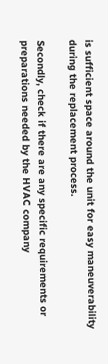is sufficient space around the unit for easy maneuverability during the replacement process.

Secondly, check if there are any specific requirements or preparations needed by the HVAC company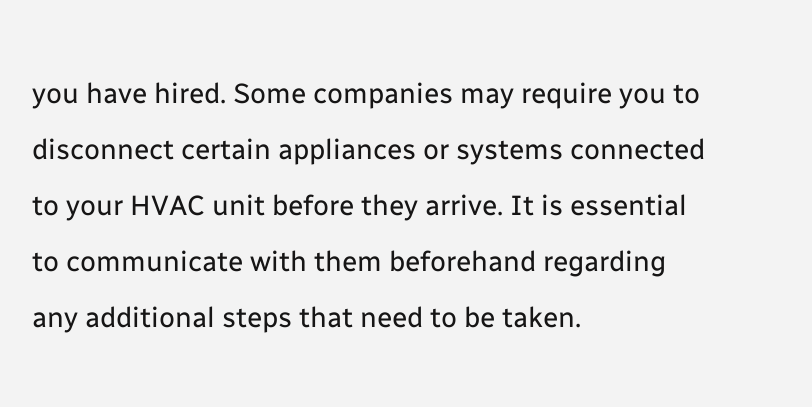you have hired. Some companies may require you to disconnect certain appliances or systems connected to your HVAC unit before they arrive. It is essential to communicate with them beforehand regarding any additional steps that need to be taken.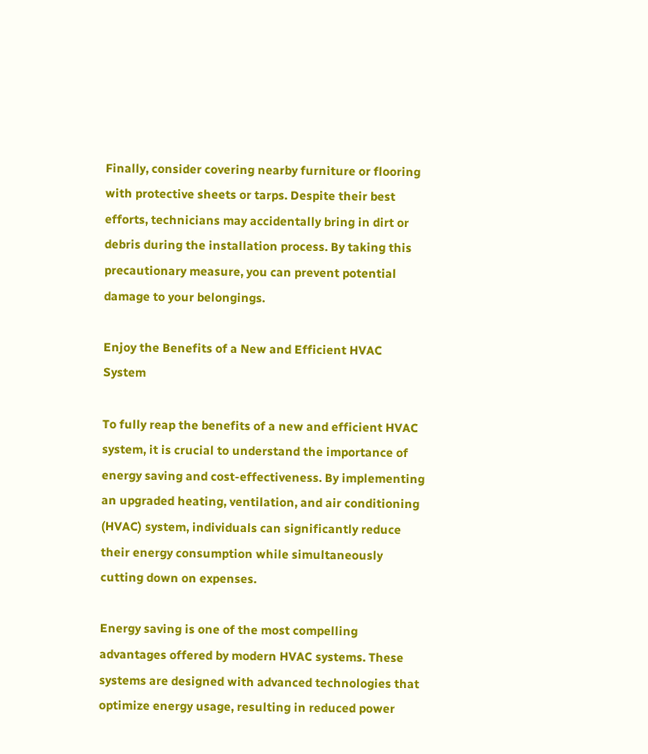Finally, consider covering nearby furniture or flooring with protective sheets or tarps. Despite their best efforts, technicians may accidentally bring in dirt or debris during the installation process. By taking this precautionary measure, you can prevent potential damage to your belongings.

Enjoy the Benefits of a New and Efficient HVAC System

To fully reap the benefits of a new and efficient HVAC system, it is crucial to understand the importance of energy saving and cost-effectiveness. By implementing an upgraded heating, ventilation, and air conditioning (HVAC) system, individuals can significantly reduce their energy consumption while simultaneously cutting down on expenses.

Energy saving is one of the most compelling advantages offered by modern HVAC systems. These systems are designed with advanced technologies that optimize energy usage, resulting in reduced power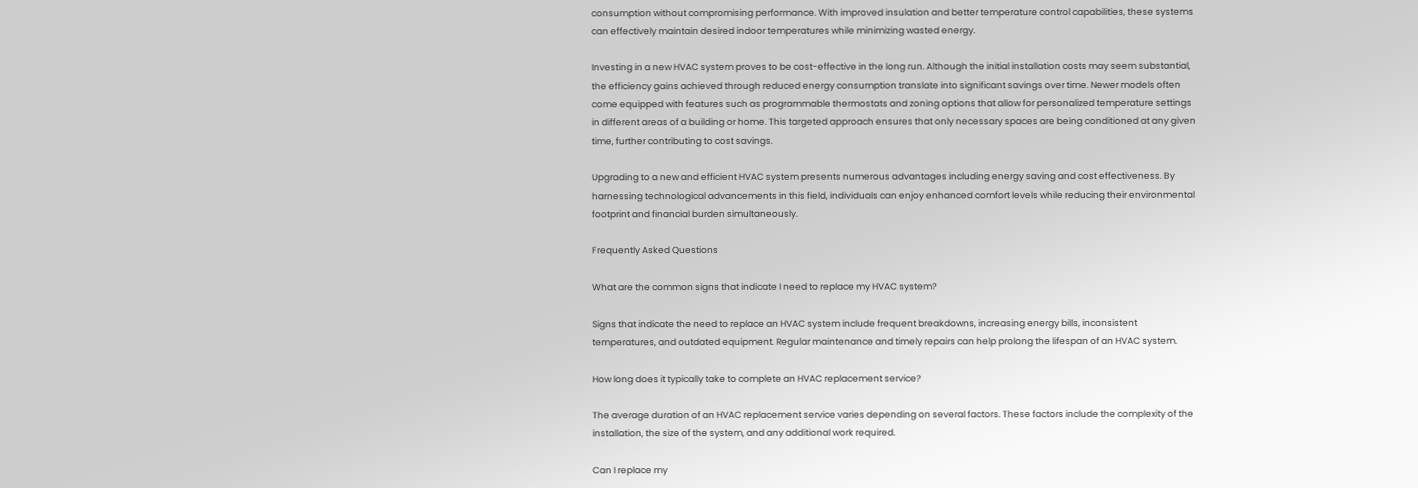consumption without compromising performance. With improved insulation and better temperature control capabilities, these systems can effectively maintain desired indoor temperatures while minimizing wasted energy.

Investing in a new HVAC system proves to be cost-effective in the long run. Although the initial installation costs may seem substantial, the efficiency gains achieved through reduced energy consumption translate into significant savings over time. Newer models often come equipped with features such as programmable thermostats and zoning options that allow for personalized temperature settings in different areas of a building or home. This targeted approach ensures that only necessary spaces are being conditioned at any given time, further contributing to cost savings.

Upgrading to a new and efficient HVAC system presents numerous advantages including energy saving and cost effectiveness. By harnessing technological advancements in this field, individuals can enjoy enhanced comfort levels while reducing their environmental footprint and financial burden simultaneously.

Frequently Asked Questions

What are the common signs that indicate I need to replace my HVAC system?

Signs that indicate the need to replace an HVAC system include frequent breakdowns, increasing energy bills, inconsistent temperatures, and outdated equipment. Regular maintenance and timely repairs can help prolong the lifespan of an HVAC system.

How long does it typically take to complete an HVAC replacement service?

The average duration of an HVAC replacement service varies depending on several factors. These factors include the complexity of the installation, the size of the system, and any additional work required.

Can I replace my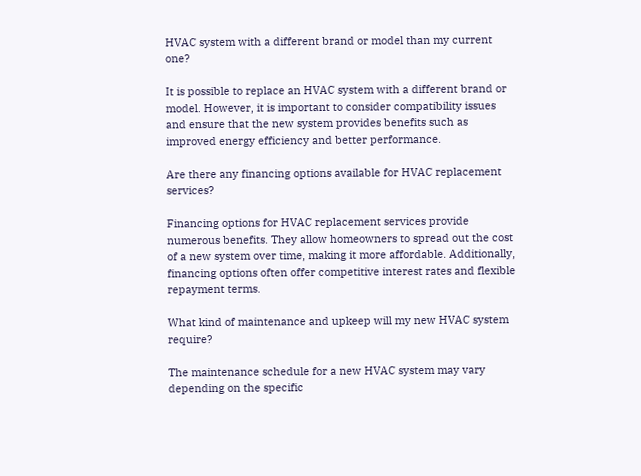HVAC system with a different brand or model than my current one?

It is possible to replace an HVAC system with a different brand or model. However, it is important to consider compatibility issues and ensure that the new system provides benefits such as improved energy efficiency and better performance.

Are there any financing options available for HVAC replacement services?

Financing options for HVAC replacement services provide numerous benefits. They allow homeowners to spread out the cost of a new system over time, making it more affordable. Additionally, financing options often offer competitive interest rates and flexible repayment terms.

What kind of maintenance and upkeep will my new HVAC system require?

The maintenance schedule for a new HVAC system may vary depending on the specific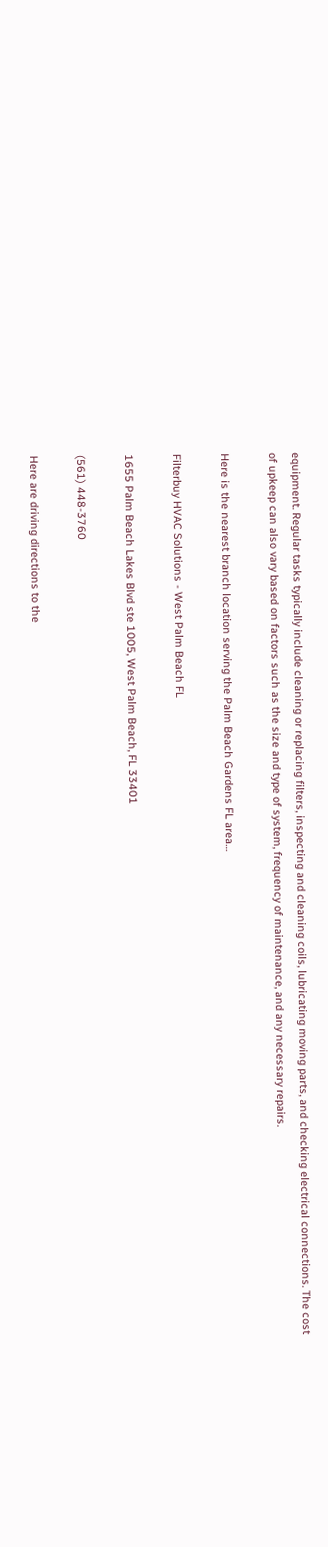equipment. Regular tasks typically include cleaning or replacing filters, inspecting and cleaning coils, lubricating moving parts, and checking electrical connections. The cost of upkeep can also vary based on factors such as the size and type of system, frequency of maintenance, and any necessary repairs.

Here is the nearest branch location serving the Palm Beach Gardens FL area…

Filterbuy HVAC Solutions - West Palm Beach FL

1655 Palm Beach Lakes Blvd ste 1005, West Palm Beach, FL 33401

(561) 448-3760

Here are driving directions to the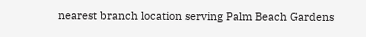nearest branch location serving Palm Beach Gardens